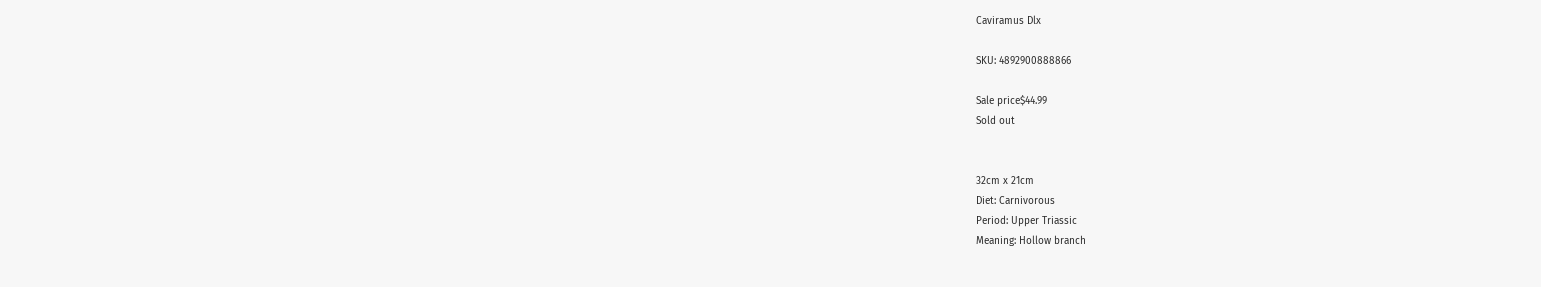Caviramus Dlx

SKU: 4892900888866

Sale price$44.99
Sold out


32cm x 21cm
Diet: Carnivorous
Period: Upper Triassic
Meaning: Hollow branch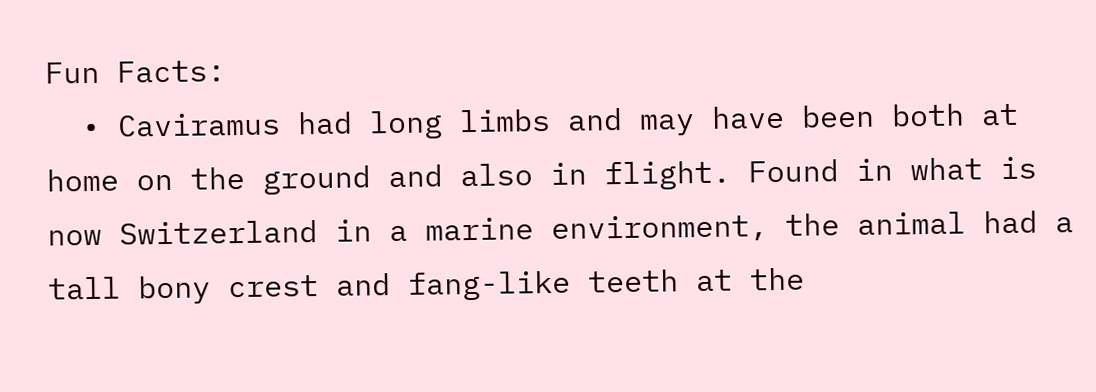Fun Facts:
  • Caviramus had long limbs and may have been both at home on the ground and also in flight. Found in what is now Switzerland in a marine environment, the animal had a tall bony crest and fang-like teeth at the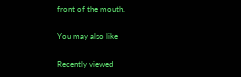front of the mouth.

You may also like

Recently viewed